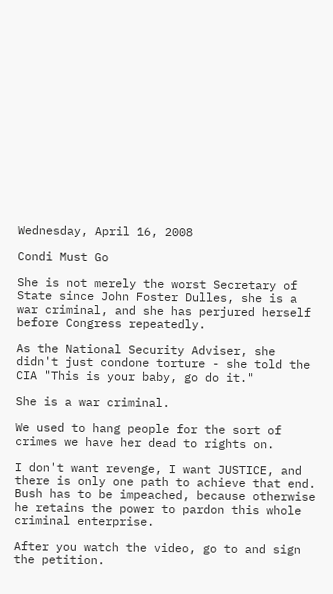Wednesday, April 16, 2008

Condi Must Go

She is not merely the worst Secretary of State since John Foster Dulles, she is a war criminal, and she has perjured herself before Congress repeatedly.

As the National Security Adviser, she didn't just condone torture - she told the CIA "This is your baby, go do it."

She is a war criminal.

We used to hang people for the sort of crimes we have her dead to rights on.

I don't want revenge, I want JUSTICE, and there is only one path to achieve that end. Bush has to be impeached, because otherwise he retains the power to pardon this whole criminal enterprise.

After you watch the video, go to and sign the petition.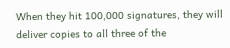When they hit 100,000 signatures, they will deliver copies to all three of the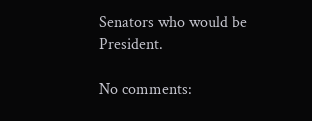Senators who would be President.

No comments: